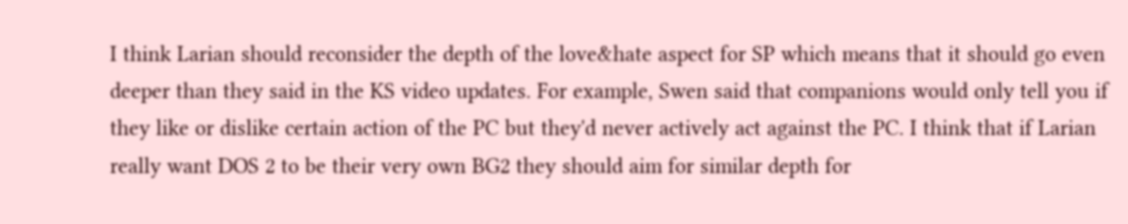I think Larian should reconsider the depth of the love&hate aspect for SP which means that it should go even deeper than they said in the KS video updates. For example, Swen said that companions would only tell you if they like or dislike certain action of the PC but they'd never actively act against the PC. I think that if Larian really want DOS 2 to be their very own BG2 they should aim for similar depth for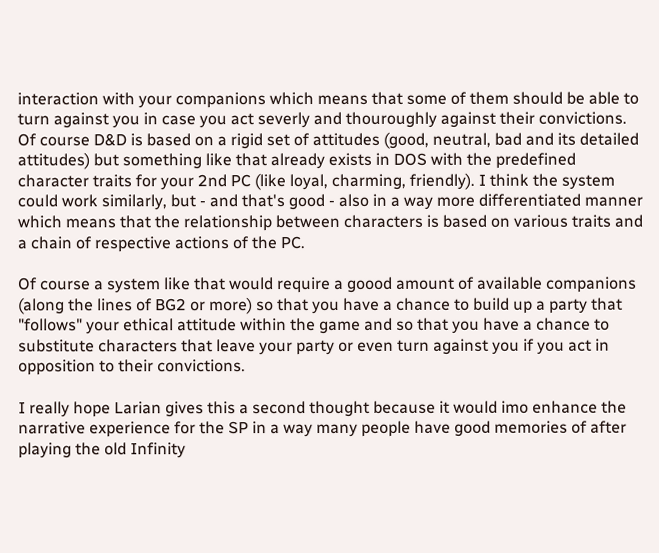interaction with your companions which means that some of them should be able to turn against you in case you act severly and thouroughly against their convictions. Of course D&D is based on a rigid set of attitudes (good, neutral, bad and its detailed attitudes) but something like that already exists in DOS with the predefined character traits for your 2nd PC (like loyal, charming, friendly). I think the system could work similarly, but - and that's good - also in a way more differentiated manner which means that the relationship between characters is based on various traits and a chain of respective actions of the PC.

Of course a system like that would require a goood amount of available companions (along the lines of BG2 or more) so that you have a chance to build up a party that "follows" your ethical attitude within the game and so that you have a chance to substitute characters that leave your party or even turn against you if you act in opposition to their convictions.

I really hope Larian gives this a second thought because it would imo enhance the narrative experience for the SP in a way many people have good memories of after playing the old Infinity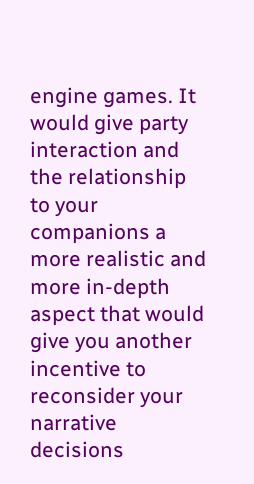engine games. It would give party interaction and the relationship to your companions a more realistic and more in-depth aspect that would give you another incentive to reconsider your narrative decisions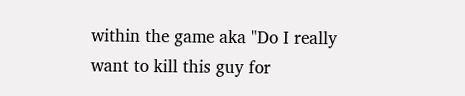within the game aka "Do I really want to kill this guy for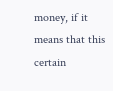money, if it means that this certain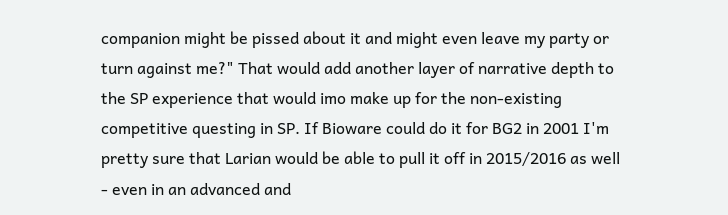companion might be pissed about it and might even leave my party or turn against me?" That would add another layer of narrative depth to the SP experience that would imo make up for the non-existing competitive questing in SP. If Bioware could do it for BG2 in 2001 I'm pretty sure that Larian would be able to pull it off in 2015/2016 as well - even in an advanced and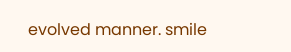evolved manner. smile